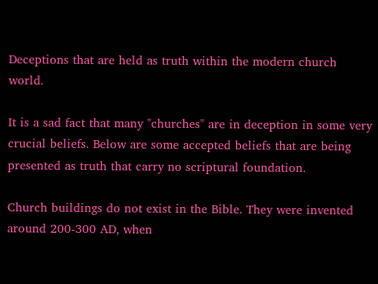Deceptions that are held as truth within the modern church world.

It is a sad fact that many "churches" are in deception in some very crucial beliefs. Below are some accepted beliefs that are being presented as truth that carry no scriptural foundation.

Church buildings do not exist in the Bible. They were invented around 200-300 AD, when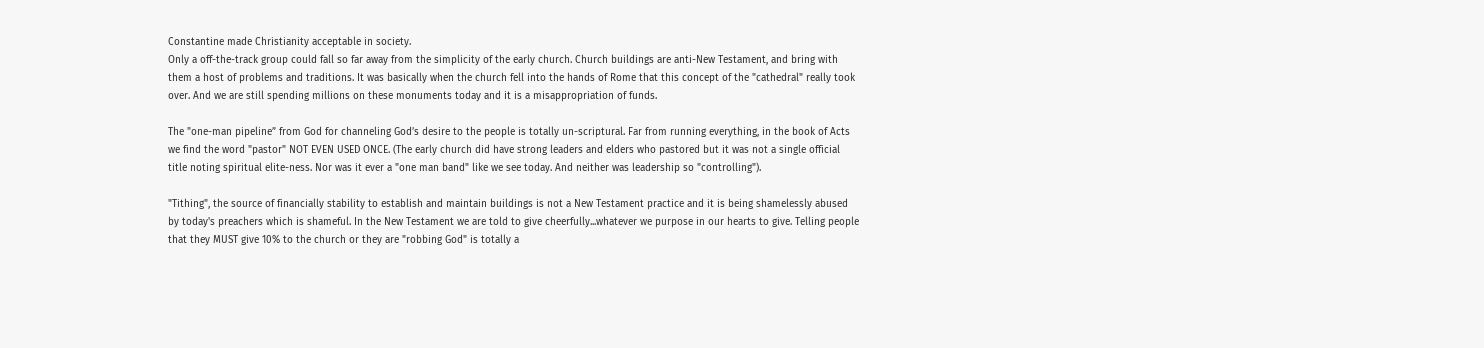Constantine made Christianity acceptable in society.
Only a off-the-track group could fall so far away from the simplicity of the early church. Church buildings are anti-New Testament, and bring with them a host of problems and traditions. It was basically when the church fell into the hands of Rome that this concept of the "cathedral" really took over. And we are still spending millions on these monuments today and it is a misappropriation of funds.

The "one-man pipeline” from God for channeling God’s desire to the people is totally un-scriptural. Far from running everything, in the book of Acts we find the word "pastor" NOT EVEN USED ONCE. (The early church did have strong leaders and elders who pastored but it was not a single official title noting spiritual elite-ness. Nor was it ever a "one man band" like we see today. And neither was leadership so "controlling").

"Tithing", the source of financially stability to establish and maintain buildings is not a New Testament practice and it is being shamelessly abused by today's preachers which is shameful. In the New Testament we are told to give cheerfully...whatever we purpose in our hearts to give. Telling people that they MUST give 10% to the church or they are "robbing God" is totally a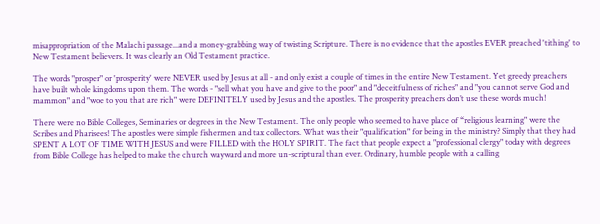misappropriation of the Malachi passage...and a money-grabbing way of twisting Scripture. There is no evidence that the apostles EVER preached 'tithing' to New Testament believers. It was clearly an Old Testament practice.

The words "prosper" or 'prosperity' were NEVER used by Jesus at all - and only exist a couple of times in the entire New Testament. Yet greedy preachers have built whole kingdoms upon them. The words - "sell what you have and give to the poor" and "deceitfulness of riches" and "you cannot serve God and mammon" and "woe to you that are rich" were DEFINITELY used by Jesus and the apostles. The prosperity preachers don’t use these words much!

There were no Bible Colleges, Seminaries or degrees in the New Testament. The only people who seemed to have place of “religious learning" were the Scribes and Pharisees! The apostles were simple fishermen and tax collectors. What was their "qualification" for being in the ministry? Simply that they had SPENT A LOT OF TIME WITH JESUS and were FILLED with the HOLY SPIRIT. The fact that people expect a "professional clergy" today with degrees from Bible College has helped to make the church wayward and more un-scriptural than ever. Ordinary, humble people with a calling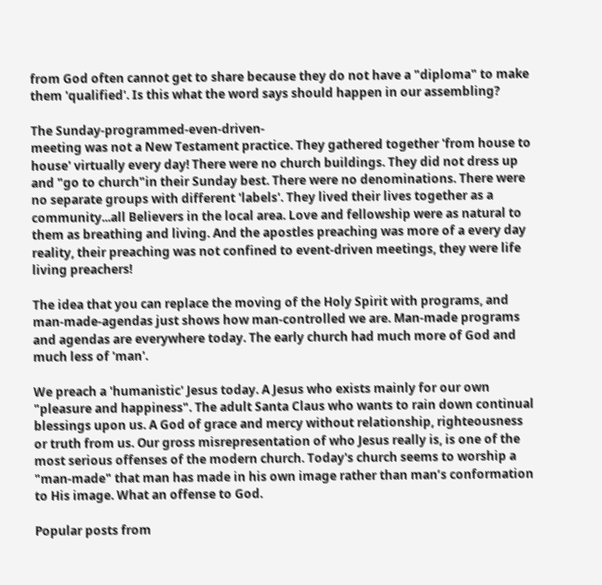from God often cannot get to share because they do not have a "diploma" to make them 'qualified'. Is this what the word says should happen in our assembling?

The Sunday-programmed-even-driven-
meeting was not a New Testament practice. They gathered together 'from house to house' virtually every day! There were no church buildings. They did not dress up and "go to church"in their Sunday best. There were no denominations. There were no separate groups with different 'labels'. They lived their lives together as a community...all Believers in the local area. Love and fellowship were as natural to them as breathing and living. And the apostles preaching was more of a every day reality, their preaching was not confined to event-driven meetings, they were life living preachers!

The idea that you can replace the moving of the Holy Spirit with programs, and man-made-agendas just shows how man-controlled we are. Man-made programs and agendas are everywhere today. The early church had much more of God and much less of 'man'.

We preach a 'humanistic' Jesus today. A Jesus who exists mainly for our own "pleasure and happiness". The adult Santa Claus who wants to rain down continual blessings upon us. A God of grace and mercy without relationship, righteousness or truth from us. Our gross misrepresentation of who Jesus really is, is one of the most serious offenses of the modern church. Today's church seems to worship a "man-made" that man has made in his own image rather than man’s conformation to His image. What an offense to God.

Popular posts from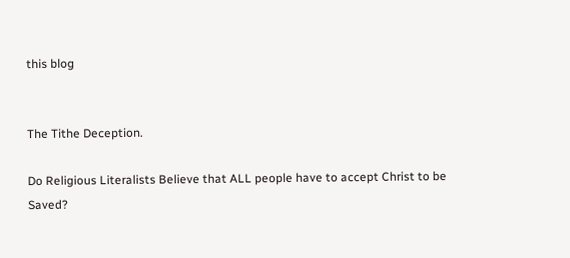this blog


The Tithe Deception.

Do Religious Literalists Believe that ALL people have to accept Christ to be Saved?